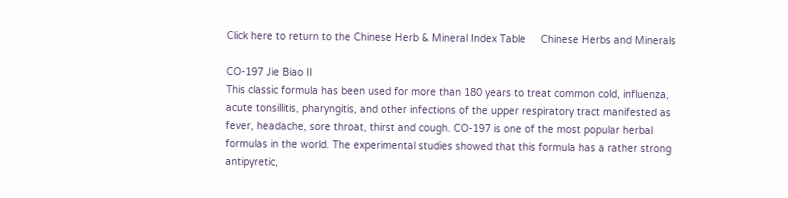Click here to return to the Chinese Herb & Mineral Index Table     Chinese Herbs and Minerals

CO-197 Jie Biao II
This classic formula has been used for more than 180 years to treat common cold, influenza, acute tonsillitis, pharyngitis, and other infections of the upper respiratory tract manifested as fever, headache, sore throat, thirst and cough. CO-197 is one of the most popular herbal formulas in the world. The experimental studies showed that this formula has a rather strong antipyretic,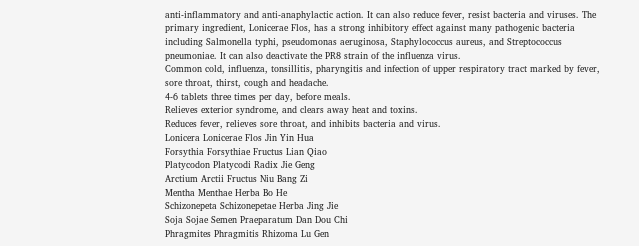anti-inflammatory and anti-anaphylactic action. It can also reduce fever, resist bacteria and viruses. The primary ingredient, Lonicerae Flos, has a strong inhibitory effect against many pathogenic bacteria including Salmonella typhi, pseudomonas aeruginosa, Staphylococcus aureus, and Streptococcus pneumoniae. It can also deactivate the PR8 strain of the influenza virus.
Common cold, influenza, tonsillitis, pharyngitis and infection of upper respiratory tract marked by fever, sore throat, thirst, cough and headache.
4-6 tablets three times per day, before meals.
Relieves exterior syndrome, and clears away heat and toxins.
Reduces fever, relieves sore throat, and inhibits bacteria and virus.
Lonicera Lonicerae Flos Jin Yin Hua
Forsythia Forsythiae Fructus Lian Qiao
Platycodon Platycodi Radix Jie Geng
Arctium Arctii Fructus Niu Bang Zi
Mentha Menthae Herba Bo He
Schizonepeta Schizonepetae Herba Jing Jie
Soja Sojae Semen Praeparatum Dan Dou Chi
Phragmites Phragmitis Rhizoma Lu Gen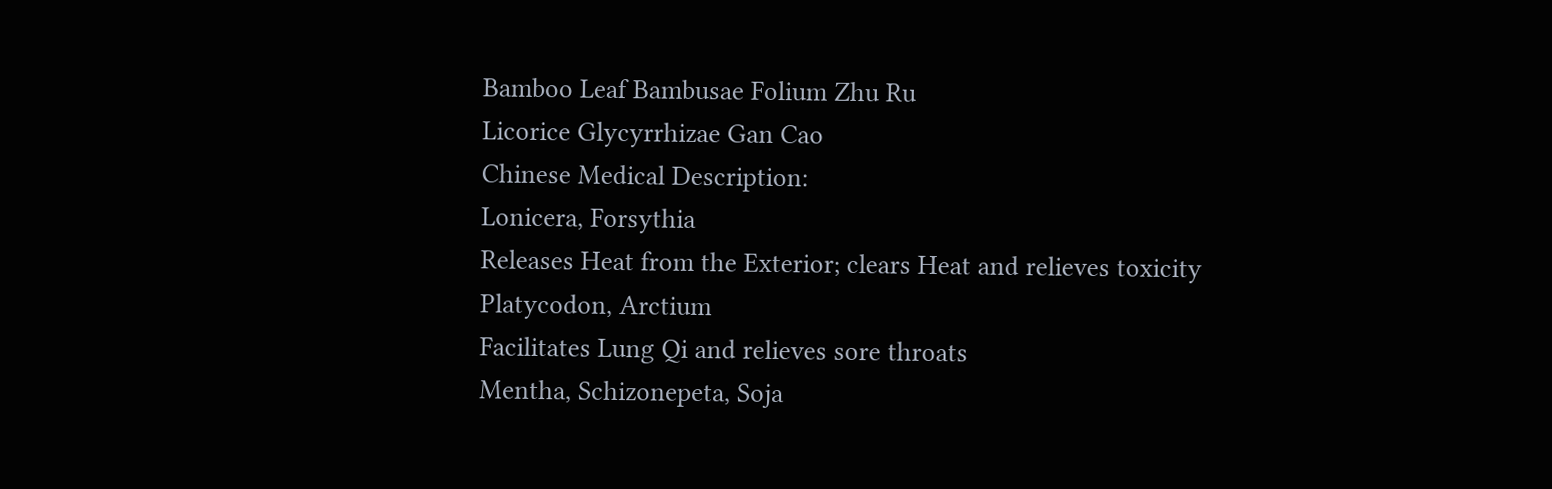Bamboo Leaf Bambusae Folium Zhu Ru
Licorice Glycyrrhizae Gan Cao
Chinese Medical Description:
Lonicera, Forsythia
Releases Heat from the Exterior; clears Heat and relieves toxicity
Platycodon, Arctium
Facilitates Lung Qi and relieves sore throats
Mentha, Schizonepeta, Soja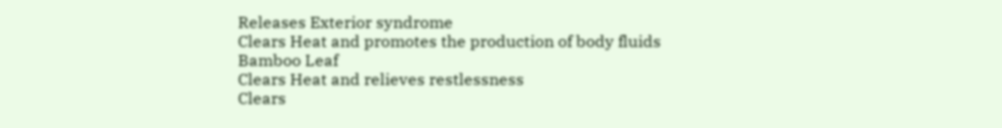Releases Exterior syndrome
Clears Heat and promotes the production of body fluids
Bamboo Leaf
Clears Heat and relieves restlessness
Clears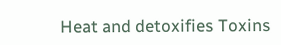Heat and detoxifies Toxins